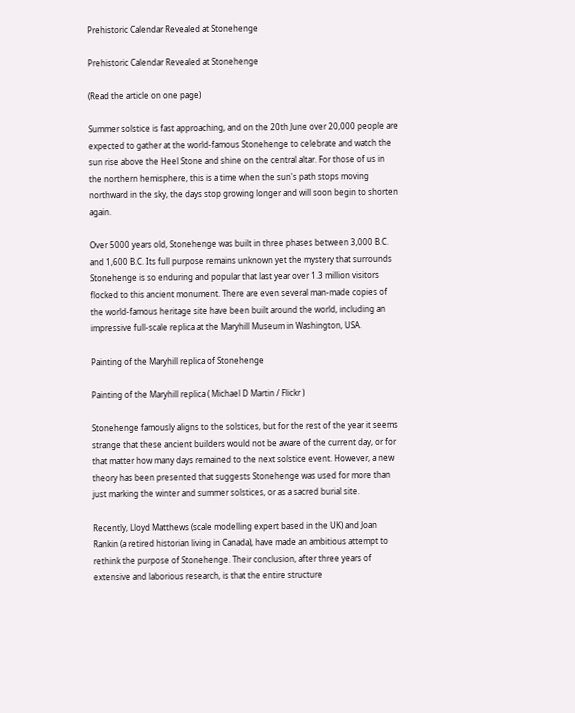Prehistoric Calendar Revealed at Stonehenge

Prehistoric Calendar Revealed at Stonehenge

(Read the article on one page)

Summer solstice is fast approaching, and on the 20th June over 20,000 people are expected to gather at the world-famous Stonehenge to celebrate and watch the sun rise above the Heel Stone and shine on the central altar. For those of us in the northern hemisphere, this is a time when the sun's path stops moving northward in the sky, the days stop growing longer and will soon begin to shorten again.

Over 5000 years old, Stonehenge was built in three phases between 3,000 B.C. and 1,600 B.C. Its full purpose remains unknown yet the mystery that surrounds Stonehenge is so enduring and popular that last year over 1.3 million visitors flocked to this ancient monument. There are even several man-made copies of the world-famous heritage site have been built around the world, including an impressive full-scale replica at the Maryhill Museum in Washington, USA.

Painting of the Maryhill replica of Stonehenge

Painting of the Maryhill replica ( Michael D Martin / Flickr )

Stonehenge famously aligns to the solstices, but for the rest of the year it seems strange that these ancient builders would not be aware of the current day, or for that matter how many days remained to the next solstice event. However, a new theory has been presented that suggests Stonehenge was used for more than just marking the winter and summer solstices, or as a sacred burial site.

Recently, Lloyd Matthews (scale modelling expert based in the UK) and Joan Rankin (a retired historian living in Canada), have made an ambitious attempt to rethink the purpose of Stonehenge. Their conclusion, after three years of extensive and laborious research, is that the entire structure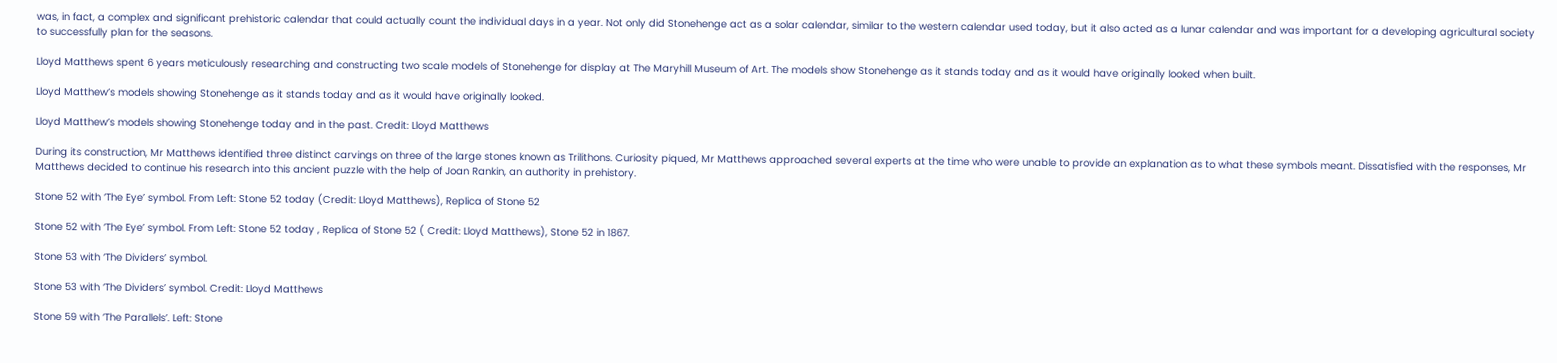was, in fact, a complex and significant prehistoric calendar that could actually count the individual days in a year. Not only did Stonehenge act as a solar calendar, similar to the western calendar used today, but it also acted as a lunar calendar and was important for a developing agricultural society to successfully plan for the seasons.

Lloyd Matthews spent 6 years meticulously researching and constructing two scale models of Stonehenge for display at The Maryhill Museum of Art. The models show Stonehenge as it stands today and as it would have originally looked when built.

Lloyd Matthew’s models showing Stonehenge as it stands today and as it would have originally looked.

Lloyd Matthew’s models showing Stonehenge today and in the past. Credit: Lloyd Matthews

During its construction, Mr Matthews identified three distinct carvings on three of the large stones known as Trilithons. Curiosity piqued, Mr Matthews approached several experts at the time who were unable to provide an explanation as to what these symbols meant. Dissatisfied with the responses, Mr Matthews decided to continue his research into this ancient puzzle with the help of Joan Rankin, an authority in prehistory.

Stone 52 with ‘The Eye’ symbol. From Left: Stone 52 today (Credit: Lloyd Matthews), Replica of Stone 52

Stone 52 with ‘The Eye’ symbol. From Left: Stone 52 today , Replica of Stone 52 ( Credit: Lloyd Matthews), Stone 52 in 1867.

Stone 53 with ‘The Dividers’ symbol.

Stone 53 with ‘The Dividers’ symbol. Credit: Lloyd Matthews

Stone 59 with ‘The Parallels’. Left: Stone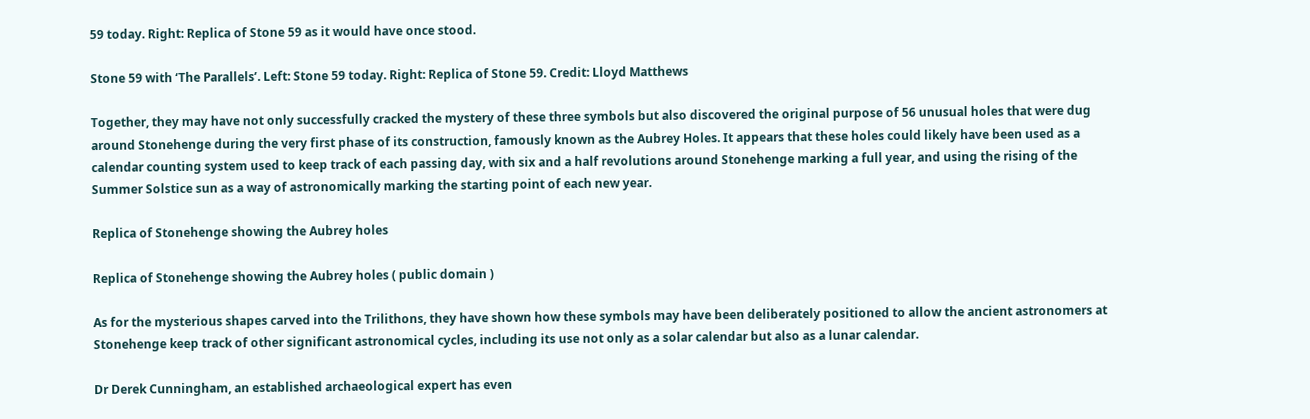59 today. Right: Replica of Stone 59 as it would have once stood.

Stone 59 with ‘The Parallels’. Left: Stone 59 today. Right: Replica of Stone 59. Credit: Lloyd Matthews

Together, they may have not only successfully cracked the mystery of these three symbols but also discovered the original purpose of 56 unusual holes that were dug around Stonehenge during the very first phase of its construction, famously known as the Aubrey Holes. It appears that these holes could likely have been used as a calendar counting system used to keep track of each passing day, with six and a half revolutions around Stonehenge marking a full year, and using the rising of the Summer Solstice sun as a way of astronomically marking the starting point of each new year.

Replica of Stonehenge showing the Aubrey holes

Replica of Stonehenge showing the Aubrey holes ( public domain )

As for the mysterious shapes carved into the Trilithons, they have shown how these symbols may have been deliberately positioned to allow the ancient astronomers at Stonehenge keep track of other significant astronomical cycles, including its use not only as a solar calendar but also as a lunar calendar.

Dr Derek Cunningham, an established archaeological expert has even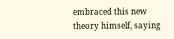embraced this new theory himself, saying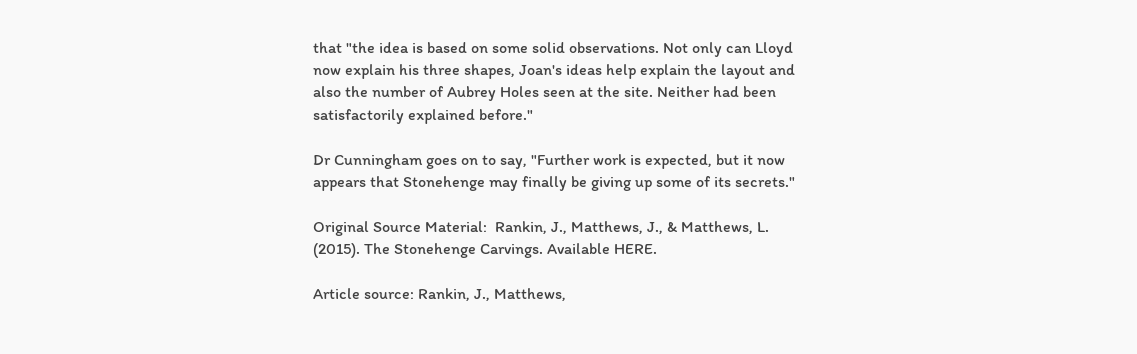that "the idea is based on some solid observations. Not only can Lloyd now explain his three shapes, Joan's ideas help explain the layout and also the number of Aubrey Holes seen at the site. Neither had been satisfactorily explained before."

Dr Cunningham goes on to say, "Further work is expected, but it now appears that Stonehenge may finally be giving up some of its secrets."

Original Source Material:  Rankin, J., Matthews, J., & Matthews, L. (2015). The Stonehenge Carvings. Available HERE.

Article source: Rankin, J., Matthews,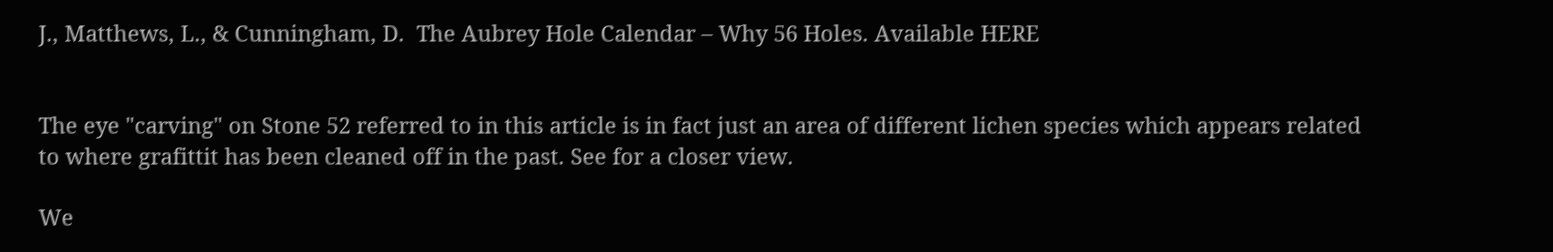J., Matthews, L., & Cunningham, D.  The Aubrey Hole Calendar – Why 56 Holes. Available HERE


The eye "carving" on Stone 52 referred to in this article is in fact just an area of different lichen species which appears related to where grafittit has been cleaned off in the past. See for a closer view.

We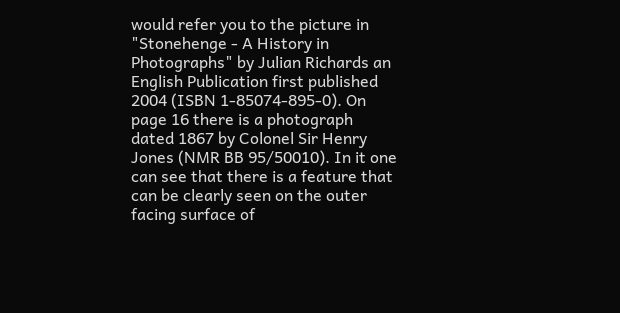would refer you to the picture in "Stonehenge - A History in Photographs" by Julian Richards an English Publication first published 2004 (ISBN 1-85074-895-0). On page 16 there is a photograph dated 1867 by Colonel Sir Henry Jones (NMR BB 95/50010). In it one can see that there is a feature that can be clearly seen on the outer facing surface of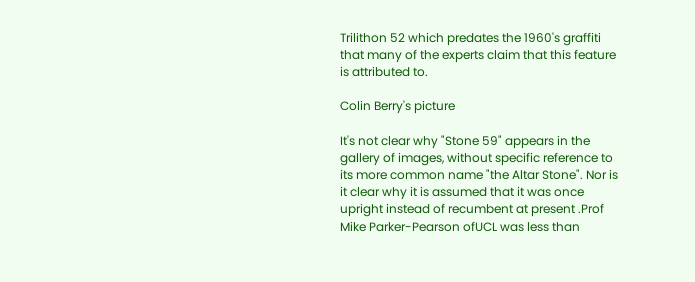Trilithon 52 which predates the 1960's graffiti that many of the experts claim that this feature is attributed to.

Colin Berry's picture

It's not clear why "Stone 59" appears in the gallery of images, without specific reference to its more common name "the Altar Stone". Nor is it clear why it is assumed that it was once upright instead of recumbent at present .Prof  Mike Parker-Pearson ofUCL was less than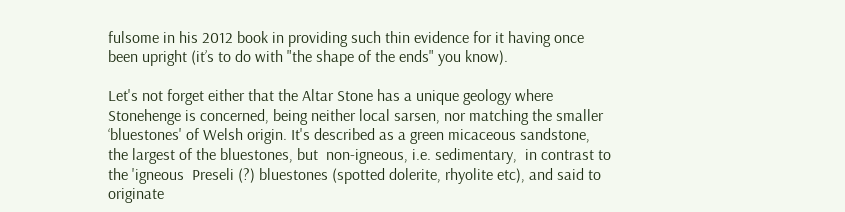fulsome in his 2012 book in providing such thin evidence for it having once been upright (it’s to do with "the shape of the ends" you know).

Let's not forget either that the Altar Stone has a unique geology where Stonehenge is concerned, being neither local sarsen, nor matching the smaller ‘bluestones' of Welsh origin. It's described as a green micaceous sandstone, the largest of the bluestones, but  non-igneous, i.e. sedimentary,  in contrast to the 'igneous  Preseli (?) bluestones (spotted dolerite, rhyolite etc), and said to originate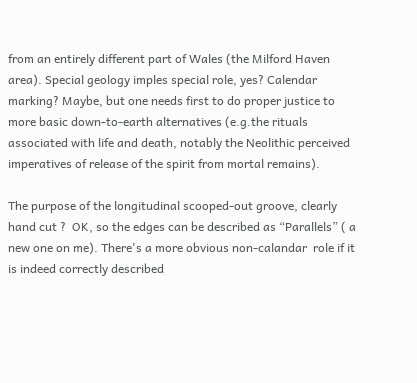from an entirely different part of Wales (the Milford Haven area). Special geology imples special role, yes? Calendar marking? Maybe, but one needs first to do proper justice to more basic down-to-earth alternatives (e.g.the rituals associated with life and death, notably the Neolithic perceived imperatives of release of the spirit from mortal remains).

The purpose of the longitudinal scooped-out groove, clearly hand cut ?  OK, so the edges can be described as “Parallels” ( a new one on me). There's a more obvious non-calandar  role if it is indeed correctly described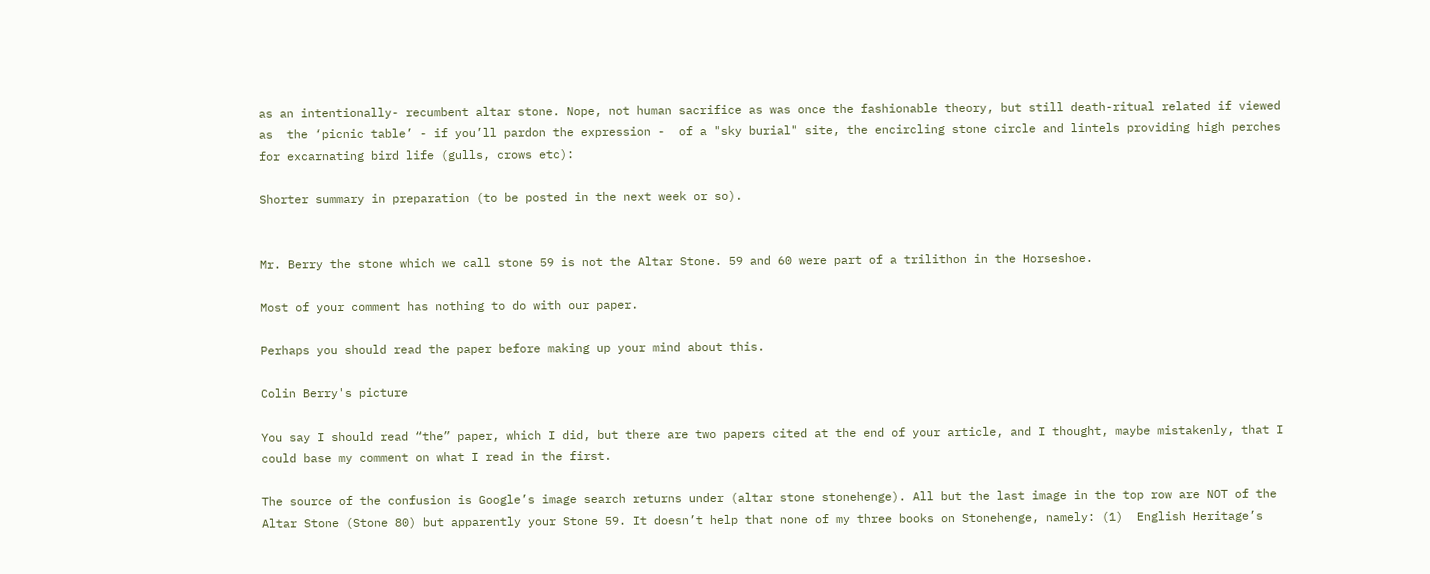as an intentionally- recumbent altar stone. Nope, not human sacrifice as was once the fashionable theory, but still death-ritual related if viewed as  the ‘picnic table’ - if you’ll pardon the expression -  of a "sky burial" site, the encircling stone circle and lintels providing high perches for excarnating bird life (gulls, crows etc):

Shorter summary in preparation (to be posted in the next week or so).


Mr. Berry the stone which we call stone 59 is not the Altar Stone. 59 and 60 were part of a trilithon in the Horseshoe.

Most of your comment has nothing to do with our paper.

Perhaps you should read the paper before making up your mind about this.

Colin Berry's picture

You say I should read “the” paper, which I did, but there are two papers cited at the end of your article, and I thought, maybe mistakenly, that I could base my comment on what I read in the first.

The source of the confusion is Google’s image search returns under (altar stone stonehenge). All but the last image in the top row are NOT of the Altar Stone (Stone 80) but apparently your Stone 59. It doesn’t help that none of my three books on Stonehenge, namely: (1)  English Heritage’s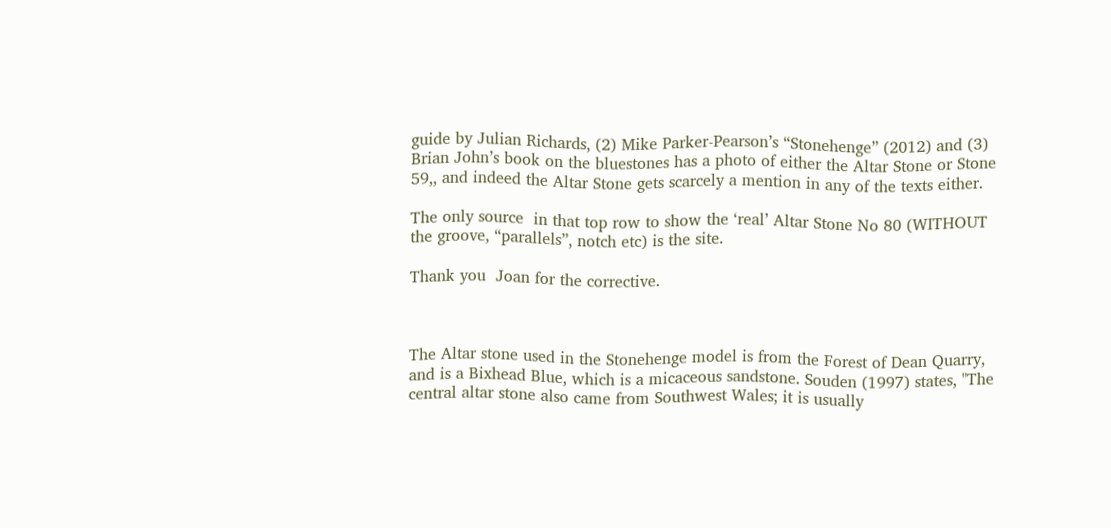guide by Julian Richards, (2) Mike Parker-Pearson’s “Stonehenge” (2012) and (3) Brian John’s book on the bluestones has a photo of either the Altar Stone or Stone 59,, and indeed the Altar Stone gets scarcely a mention in any of the texts either.

The only source  in that top row to show the ‘real’ Altar Stone No 80 (WITHOUT the groove, “parallels”, notch etc) is the site.

Thank you  Joan for the corrective.



The Altar stone used in the Stonehenge model is from the Forest of Dean Quarry, and is a Bixhead Blue, which is a micaceous sandstone. Souden (1997) states, "The central altar stone also came from Southwest Wales; it is usually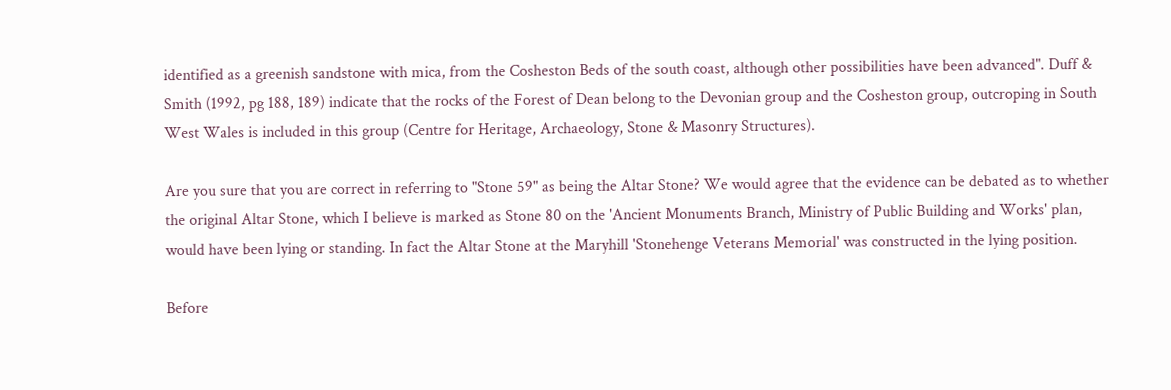identified as a greenish sandstone with mica, from the Cosheston Beds of the south coast, although other possibilities have been advanced". Duff & Smith (1992, pg 188, 189) indicate that the rocks of the Forest of Dean belong to the Devonian group and the Cosheston group, outcroping in South West Wales is included in this group (Centre for Heritage, Archaeology, Stone & Masonry Structures).

Are you sure that you are correct in referring to "Stone 59" as being the Altar Stone? We would agree that the evidence can be debated as to whether the original Altar Stone, which I believe is marked as Stone 80 on the 'Ancient Monuments Branch, Ministry of Public Building and Works' plan, would have been lying or standing. In fact the Altar Stone at the Maryhill 'Stonehenge Veterans Memorial' was constructed in the lying position.

Before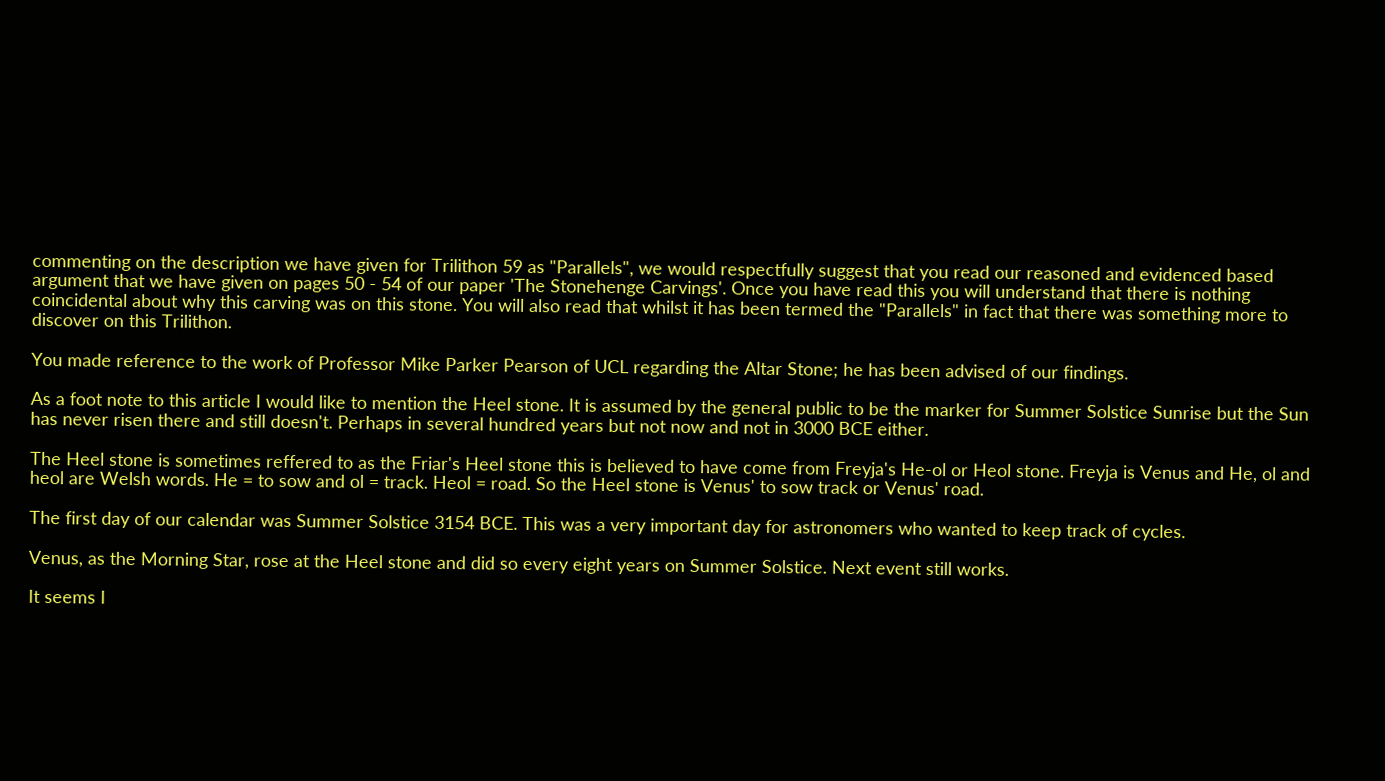commenting on the description we have given for Trilithon 59 as "Parallels", we would respectfully suggest that you read our reasoned and evidenced based argument that we have given on pages 50 - 54 of our paper 'The Stonehenge Carvings'. Once you have read this you will understand that there is nothing coincidental about why this carving was on this stone. You will also read that whilst it has been termed the "Parallels" in fact that there was something more to discover on this Trilithon.

You made reference to the work of Professor Mike Parker Pearson of UCL regarding the Altar Stone; he has been advised of our findings.

As a foot note to this article I would like to mention the Heel stone. It is assumed by the general public to be the marker for Summer Solstice Sunrise but the Sun has never risen there and still doesn't. Perhaps in several hundred years but not now and not in 3000 BCE either.

The Heel stone is sometimes reffered to as the Friar's Heel stone this is believed to have come from Freyja's He-ol or Heol stone. Freyja is Venus and He, ol and heol are Welsh words. He = to sow and ol = track. Heol = road. So the Heel stone is Venus' to sow track or Venus' road.

The first day of our calendar was Summer Solstice 3154 BCE. This was a very important day for astronomers who wanted to keep track of cycles.

Venus, as the Morning Star, rose at the Heel stone and did so every eight years on Summer Solstice. Next event still works.

It seems I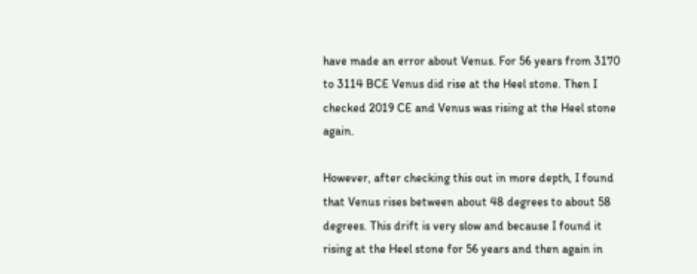have made an error about Venus. For 56 years from 3170 to 3114 BCE Venus did rise at the Heel stone. Then I checked 2019 CE and Venus was rising at the Heel stone again.

However, after checking this out in more depth, I found that Venus rises between about 48 degrees to about 58 degrees. This drift is very slow and because I found it rising at the Heel stone for 56 years and then again in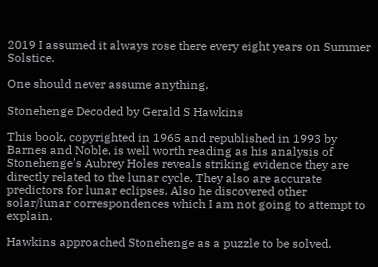2019 I assumed it always rose there every eight years on Summer Solstice.

One should never assume anything.

Stonehenge Decoded by Gerald S Hawkins

This book, copyrighted in 1965 and republished in 1993 by Barnes and Noble, is well worth reading as his analysis of Stonehenge's Aubrey Holes reveals striking evidence they are directly related to the lunar cycle. They also are accurate predictors for lunar eclipses. Also he discovered other solar/lunar correspondences which I am not going to attempt to explain.

Hawkins approached Stonehenge as a puzzle to be solved.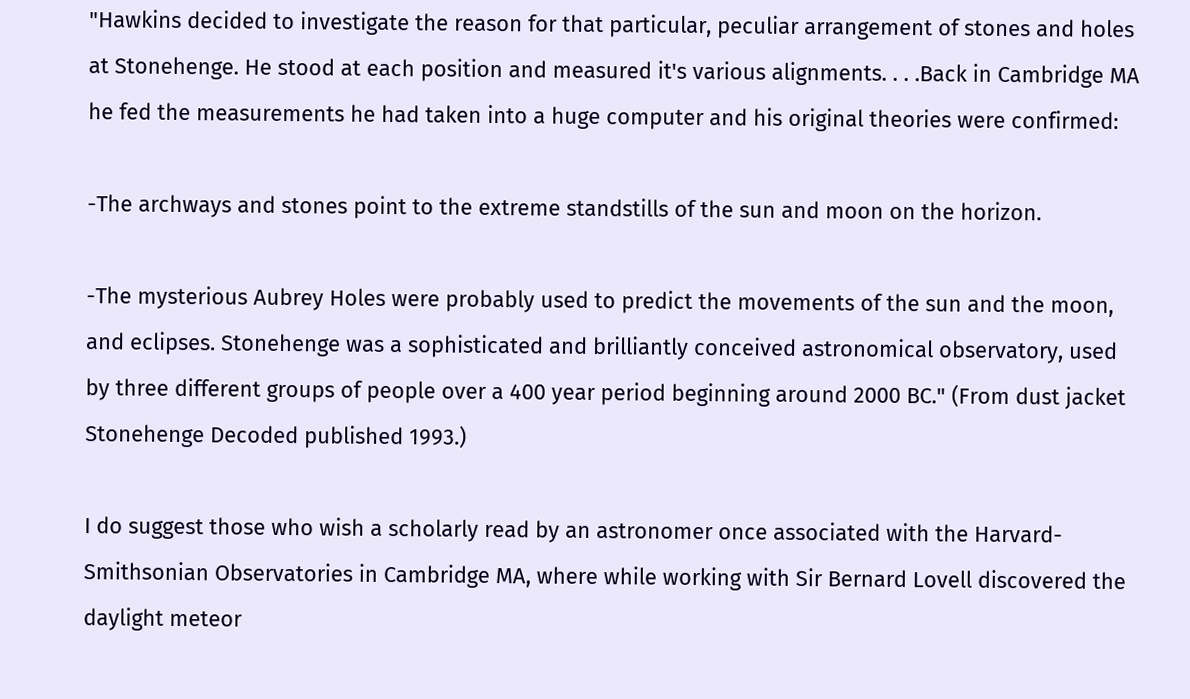"Hawkins decided to investigate the reason for that particular, peculiar arrangement of stones and holes at Stonehenge. He stood at each position and measured it's various alignments. . . .Back in Cambridge MA he fed the measurements he had taken into a huge computer and his original theories were confirmed:

-The archways and stones point to the extreme standstills of the sun and moon on the horizon.

-The mysterious Aubrey Holes were probably used to predict the movements of the sun and the moon, and eclipses. Stonehenge was a sophisticated and brilliantly conceived astronomical observatory, used by three different groups of people over a 400 year period beginning around 2000 BC." (From dust jacket Stonehenge Decoded published 1993.)

I do suggest those who wish a scholarly read by an astronomer once associated with the Harvard-Smithsonian Observatories in Cambridge MA, where while working with Sir Bernard Lovell discovered the daylight meteor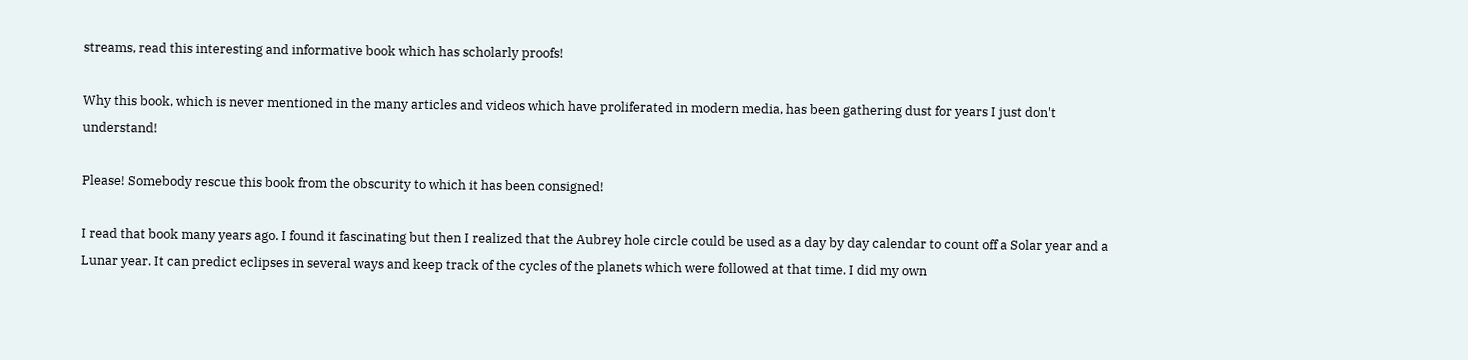streams, read this interesting and informative book which has scholarly proofs!

Why this book, which is never mentioned in the many articles and videos which have proliferated in modern media, has been gathering dust for years I just don't understand!

Please! Somebody rescue this book from the obscurity to which it has been consigned!

I read that book many years ago. I found it fascinating but then I realized that the Aubrey hole circle could be used as a day by day calendar to count off a Solar year and a Lunar year. It can predict eclipses in several ways and keep track of the cycles of the planets which were followed at that time. I did my own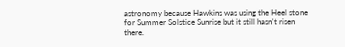astronomy because Hawkins was using the Heel stone for Summer Solstice Sunrise but it still hasn't risen there.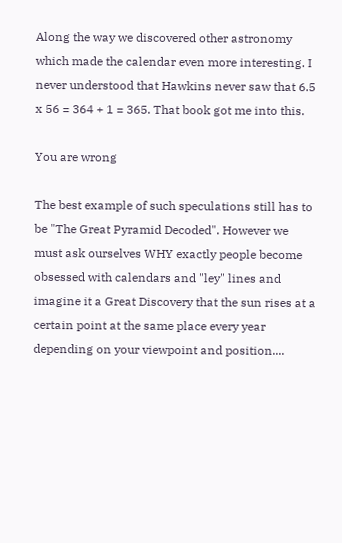Along the way we discovered other astronomy which made the calendar even more interesting. I never understood that Hawkins never saw that 6.5 x 56 = 364 + 1 = 365. That book got me into this.

You are wrong

The best example of such speculations still has to be "The Great Pyramid Decoded". However we must ask ourselves WHY exactly people become obsessed with calendars and "ley" lines and imagine it a Great Discovery that the sun rises at a certain point at the same place every year depending on your viewpoint and position....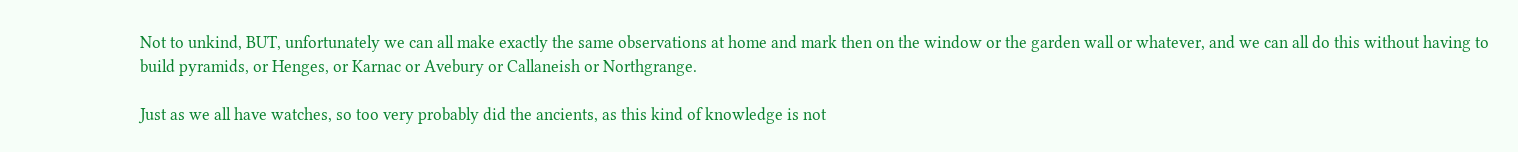Not to unkind, BUT, unfortunately we can all make exactly the same observations at home and mark then on the window or the garden wall or whatever, and we can all do this without having to build pyramids, or Henges, or Karnac or Avebury or Callaneish or Northgrange.

Just as we all have watches, so too very probably did the ancients, as this kind of knowledge is not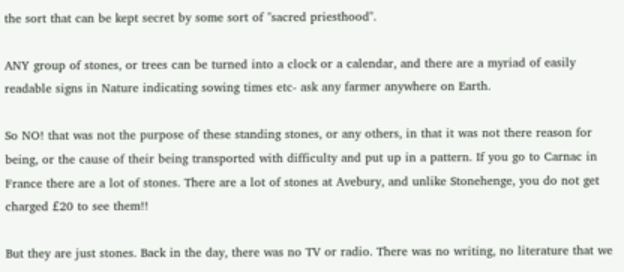the sort that can be kept secret by some sort of "sacred priesthood".

ANY group of stones, or trees can be turned into a clock or a calendar, and there are a myriad of easily readable signs in Nature indicating sowing times etc- ask any farmer anywhere on Earth.

So NO! that was not the purpose of these standing stones, or any others, in that it was not there reason for being, or the cause of their being transported with difficulty and put up in a pattern. If you go to Carnac in France there are a lot of stones. There are a lot of stones at Avebury, and unlike Stonehenge, you do not get charged £20 to see them!!

But they are just stones. Back in the day, there was no TV or radio. There was no writing, no literature that we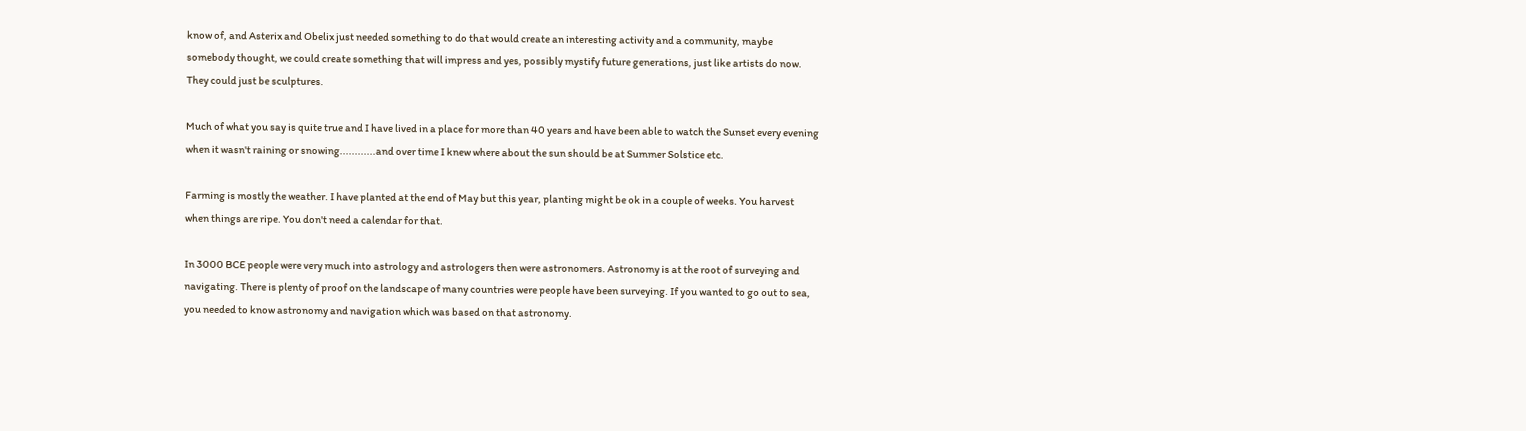know of, and Asterix and Obelix just needed something to do that would create an interesting activity and a community, maybe somebody thought, we could create something that will impress and yes, possibly mystify future generations, just like artists do now. They could just be sculptures.

Much of what you say is quite true and I have lived in a place for more than 40 years and have been able to watch the Sunset every evening when it wasn't raining or snowing............and over time I knew where about the sun should be at Summer Solstice etc.

Farming is mostly the weather. I have planted at the end of May but this year, planting might be ok in a couple of weeks. You harvest when things are ripe. You don't need a calendar for that.

In 3000 BCE people were very much into astrology and astrologers then were astronomers. Astronomy is at the root of surveying and navigating. There is plenty of proof on the landscape of many countries were people have been surveying. If you wanted to go out to sea, you needed to know astronomy and navigation which was based on that astronomy.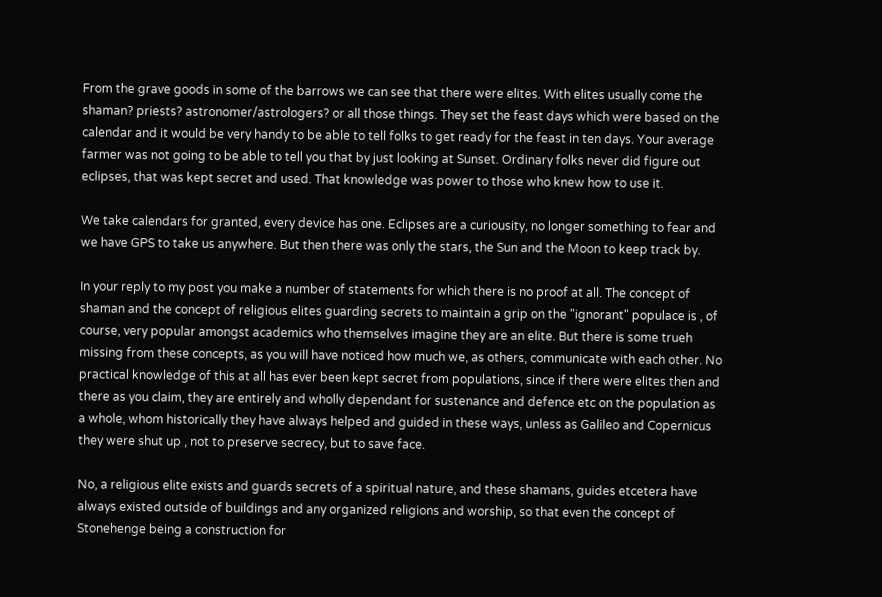From the grave goods in some of the barrows we can see that there were elites. With elites usually come the shaman? priests? astronomer/astrologers? or all those things. They set the feast days which were based on the calendar and it would be very handy to be able to tell folks to get ready for the feast in ten days. Your average farmer was not going to be able to tell you that by just looking at Sunset. Ordinary folks never did figure out eclipses, that was kept secret and used. That knowledge was power to those who knew how to use it.

We take calendars for granted, every device has one. Eclipses are a curiousity, no longer something to fear and we have GPS to take us anywhere. But then there was only the stars, the Sun and the Moon to keep track by.

In your reply to my post you make a number of statements for which there is no proof at all. The concept of shaman and the concept of religious elites guarding secrets to maintain a grip on the "ignorant" populace is , of course, very popular amongst academics who themselves imagine they are an elite. But there is some trueh missing from these concepts, as you will have noticed how much we, as others, communicate with each other. No practical knowledge of this at all has ever been kept secret from populations, since if there were elites then and there as you claim, they are entirely and wholly dependant for sustenance and defence etc on the population as a whole, whom historically they have always helped and guided in these ways, unless as Galileo and Copernicus they were shut up , not to preserve secrecy, but to save face.

No, a religious elite exists and guards secrets of a spiritual nature, and these shamans, guides etcetera have always existed outside of buildings and any organized religions and worship, so that even the concept of Stonehenge being a construction for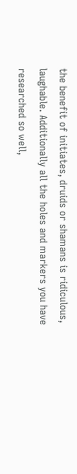the benefit of initiates, druids or shamans is ridiculous, laughable. Additionally all the holes and markers you have researched so well,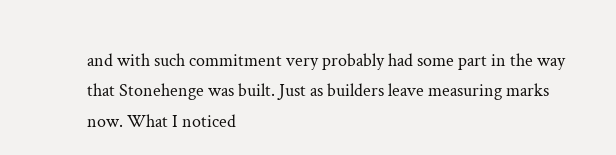and with such commitment very probably had some part in the way that Stonehenge was built. Just as builders leave measuring marks now. What I noticed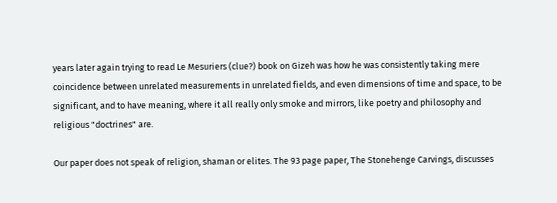years later again trying to read Le Mesuriers (clue?) book on Gizeh was how he was consistently taking mere coincidence between unrelated measurements in unrelated fields, and even dimensions of time and space, to be significant, and to have meaning, where it all really only smoke and mirrors, like poetry and philosophy and religious "doctrines" are.

Our paper does not speak of religion, shaman or elites. The 93 page paper, The Stonehenge Carvings, discusses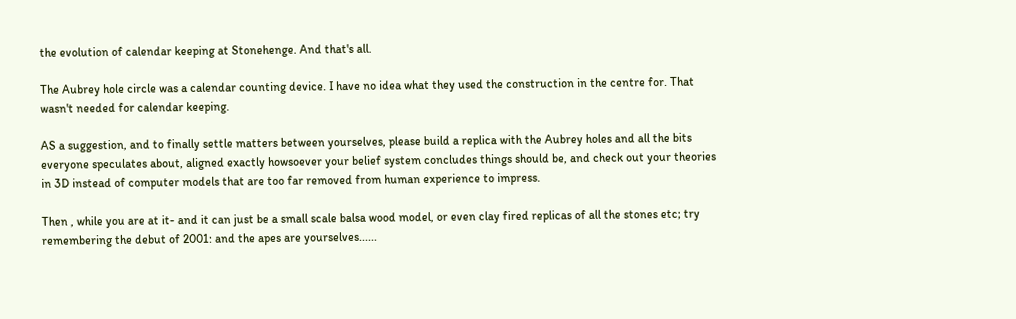the evolution of calendar keeping at Stonehenge. And that's all.

The Aubrey hole circle was a calendar counting device. I have no idea what they used the construction in the centre for. That wasn't needed for calendar keeping.

AS a suggestion, and to finally settle matters between yourselves, please build a replica with the Aubrey holes and all the bits everyone speculates about, aligned exactly howsoever your belief system concludes things should be, and check out your theories in 3D instead of computer models that are too far removed from human experience to impress.

Then , while you are at it- and it can just be a small scale balsa wood model, or even clay fired replicas of all the stones etc; try remembering the debut of 2001: and the apes are yourselves......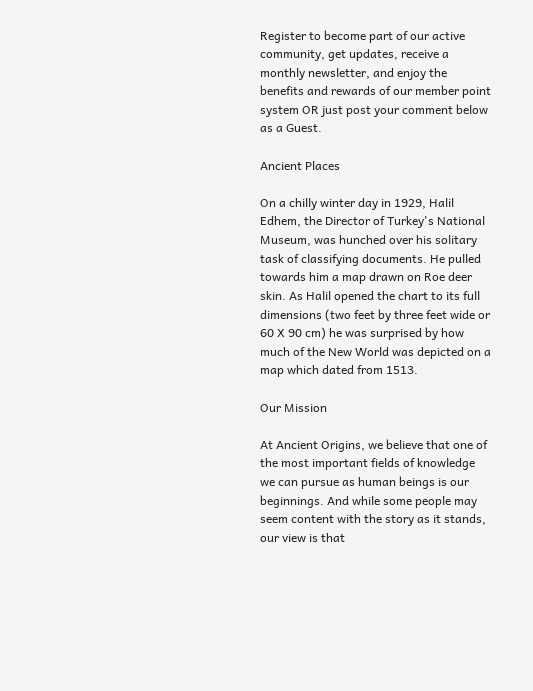Register to become part of our active community, get updates, receive a monthly newsletter, and enjoy the benefits and rewards of our member point system OR just post your comment below as a Guest.

Ancient Places

On a chilly winter day in 1929, Halil Edhem, the Director of Turkey's National Museum, was hunched over his solitary task of classifying documents. He pulled towards him a map drawn on Roe deer skin. As Halil opened the chart to its full dimensions (two feet by three feet wide or 60 X 90 cm) he was surprised by how much of the New World was depicted on a map which dated from 1513.

Our Mission

At Ancient Origins, we believe that one of the most important fields of knowledge we can pursue as human beings is our beginnings. And while some people may seem content with the story as it stands, our view is that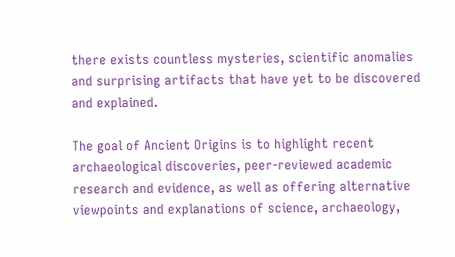there exists countless mysteries, scientific anomalies and surprising artifacts that have yet to be discovered and explained.

The goal of Ancient Origins is to highlight recent archaeological discoveries, peer-reviewed academic research and evidence, as well as offering alternative viewpoints and explanations of science, archaeology,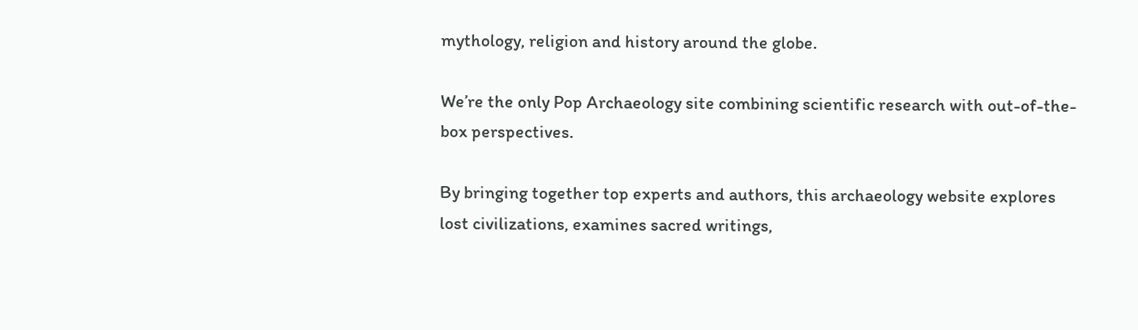mythology, religion and history around the globe.

We’re the only Pop Archaeology site combining scientific research with out-of-the-box perspectives.

By bringing together top experts and authors, this archaeology website explores lost civilizations, examines sacred writings,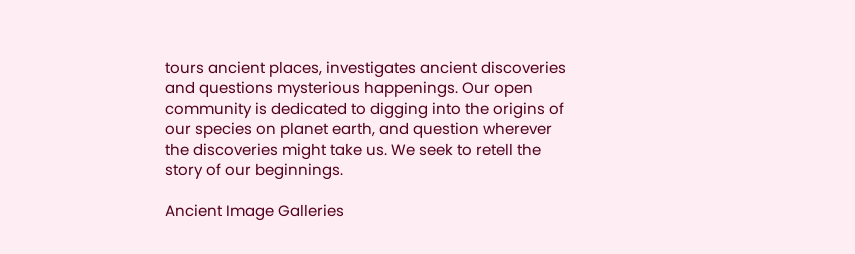tours ancient places, investigates ancient discoveries and questions mysterious happenings. Our open community is dedicated to digging into the origins of our species on planet earth, and question wherever the discoveries might take us. We seek to retell the story of our beginnings.

Ancient Image Galleries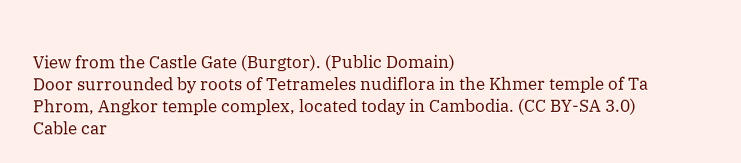View from the Castle Gate (Burgtor). (Public Domain)
Door surrounded by roots of Tetrameles nudiflora in the Khmer temple of Ta Phrom, Angkor temple complex, located today in Cambodia. (CC BY-SA 3.0)
Cable car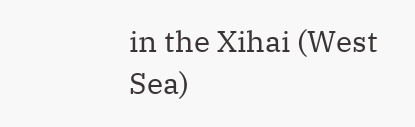in the Xihai (West Sea)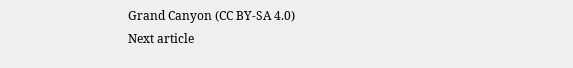Grand Canyon (CC BY-SA 4.0)
Next article